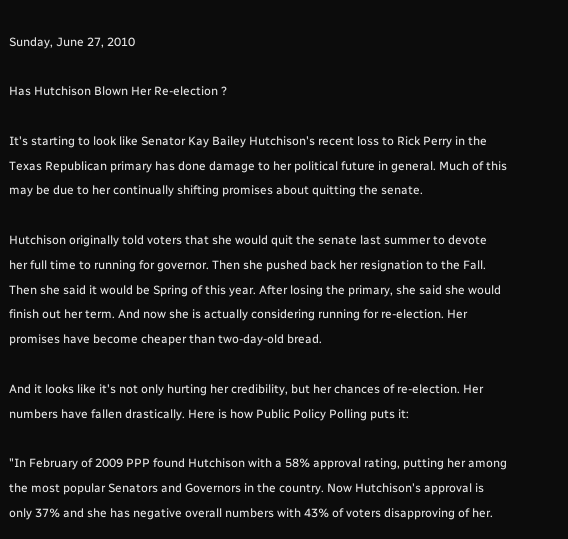Sunday, June 27, 2010

Has Hutchison Blown Her Re-election ?

It's starting to look like Senator Kay Bailey Hutchison's recent loss to Rick Perry in the Texas Republican primary has done damage to her political future in general. Much of this may be due to her continually shifting promises about quitting the senate.

Hutchison originally told voters that she would quit the senate last summer to devote her full time to running for governor. Then she pushed back her resignation to the Fall. Then she said it would be Spring of this year. After losing the primary, she said she would finish out her term. And now she is actually considering running for re-election. Her promises have become cheaper than two-day-old bread.

And it looks like it's not only hurting her credibility, but her chances of re-election. Her numbers have fallen drastically. Here is how Public Policy Polling puts it:

"In February of 2009 PPP found Hutchison with a 58% approval rating, putting her among the most popular Senators and Governors in the country. Now Hutchison's approval is only 37% and she has negative overall numbers with 43% of voters disapproving of her.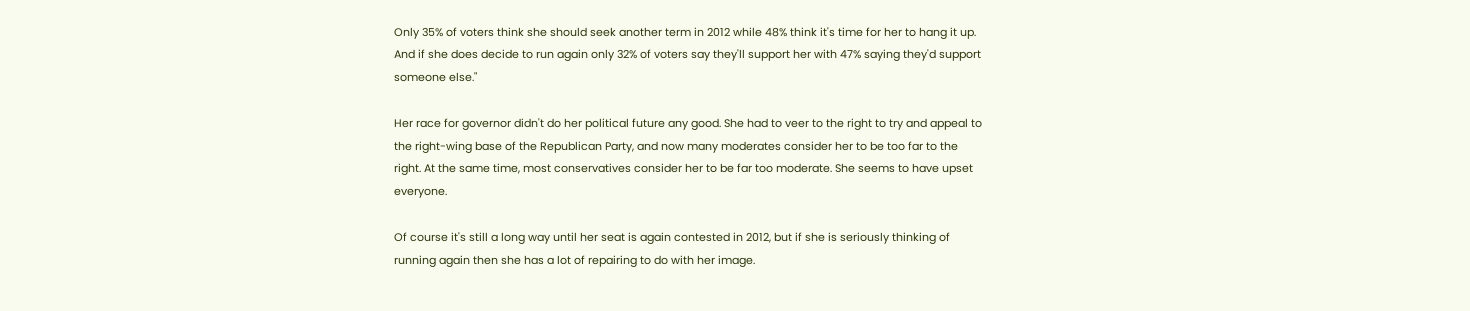Only 35% of voters think she should seek another term in 2012 while 48% think it's time for her to hang it up. And if she does decide to run again only 32% of voters say they'll support her with 47% saying they'd support someone else."

Her race for governor didn't do her political future any good. She had to veer to the right to try and appeal to the right-wing base of the Republican Party, and now many moderates consider her to be too far to the right. At the same time, most conservatives consider her to be far too moderate. She seems to have upset everyone.

Of course it's still a long way until her seat is again contested in 2012, but if she is seriously thinking of running again then she has a lot of repairing to do with her image.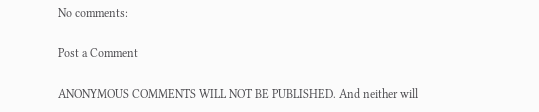No comments:

Post a Comment

ANONYMOUS COMMENTS WILL NOT BE PUBLISHED. And neither will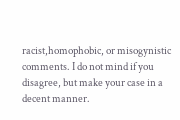racist,homophobic, or misogynistic comments. I do not mind if you disagree, but make your case in a decent manner.